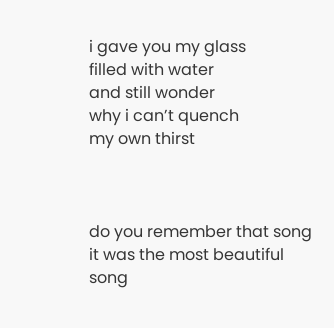i gave you my glass
filled with water
and still wonder
why i can’t quench
my own thirst



do you remember that song
it was the most beautiful song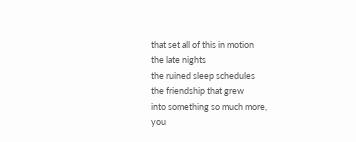that set all of this in motion
the late nights
the ruined sleep schedules
the friendship that grew
into something so much more,
you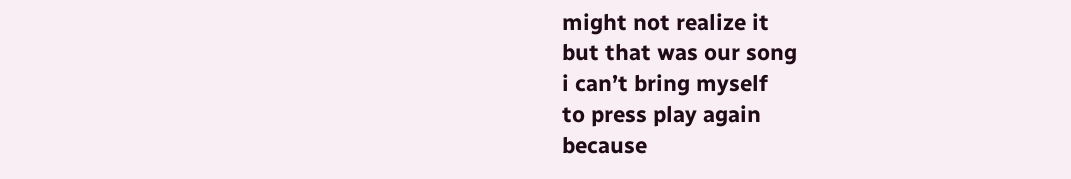might not realize it
but that was our song
i can’t bring myself
to press play again
because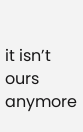it isn’t ours anymore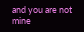and you are not mine